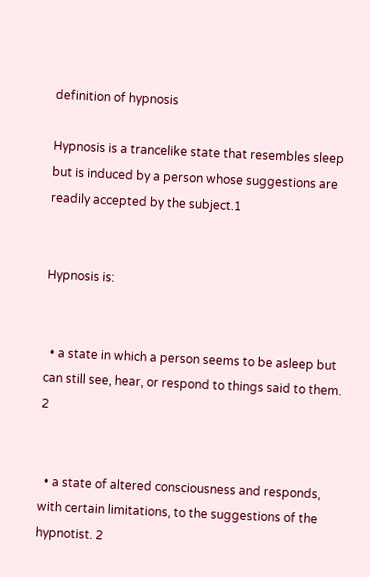definition of hypnosis

Hypnosis is a trancelike state that resembles sleep but is induced by a person whose suggestions are readily accepted by the subject.1


Hypnosis is:


  • a state in which a person seems to be asleep but can still see, hear, or respond to things said to them. 2


  • a state of altered consciousness and responds, with certain limitations, to the suggestions of the hypnotist. 2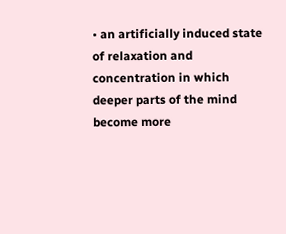• an artificially induced state of relaxation and concentration in which deeper parts of the mind become more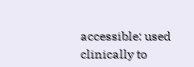accessible: used clinically to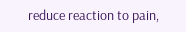reduce reaction to pain,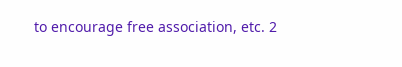to encourage free association, etc. 2